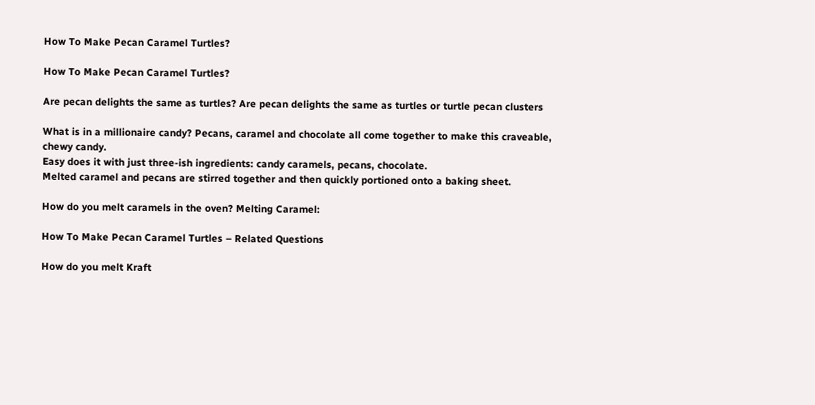How To Make Pecan Caramel Turtles?

How To Make Pecan Caramel Turtles?

Are pecan delights the same as turtles? Are pecan delights the same as turtles or turtle pecan clusters

What is in a millionaire candy? Pecans, caramel and chocolate all come together to make this craveable, chewy candy.
Easy does it with just three-ish ingredients: candy caramels, pecans, chocolate.
Melted caramel and pecans are stirred together and then quickly portioned onto a baking sheet.

How do you melt caramels in the oven? Melting Caramel:

How To Make Pecan Caramel Turtles – Related Questions

How do you melt Kraft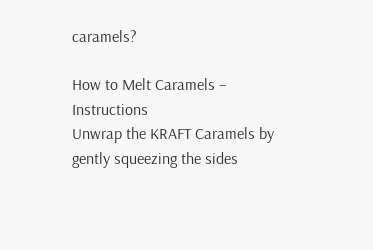caramels?

How to Melt Caramels – Instructions
Unwrap the KRAFT Caramels by gently squeezing the sides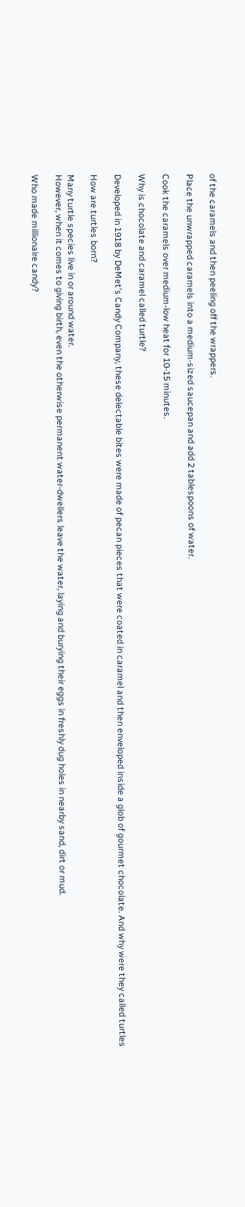of the caramels and then peeling off the wrappers.

Place the unwrapped caramels into a medium-sized saucepan and add 2 tablespoons of water.

Cook the caramels over medium-low heat for 10-15 minutes.

Why is chocolate and caramel called turtle?

Developed in 1918 by DeMet’s Candy Company, these delectable bites were made of pecan pieces that were coated in caramel and then enveloped inside a glob of gourmet chocolate. And why were they called turtles

How are turtles born?

Many turtle species live in or around water.
However, when it comes to giving birth, even the otherwise permanent water-dwellers leave the water, laying and burying their eggs in freshly dug holes in nearby sand, dirt or mud.

Who made millionaire candy?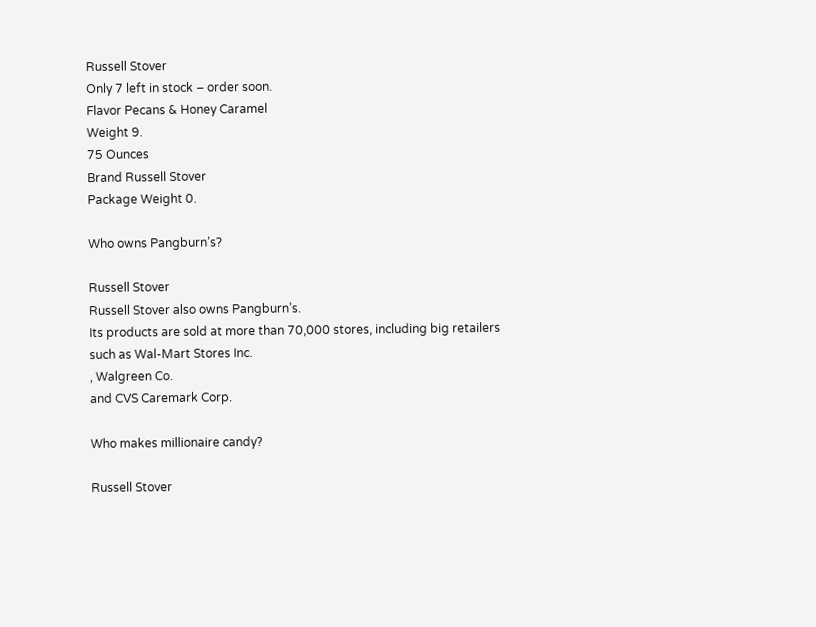Russell Stover
Only 7 left in stock – order soon.
Flavor Pecans & Honey Caramel
Weight 9.
75 Ounces
Brand Russell Stover
Package Weight 0.

Who owns Pangburn’s?

Russell Stover
Russell Stover also owns Pangburn’s.
Its products are sold at more than 70,000 stores, including big retailers such as Wal-Mart Stores Inc.
, Walgreen Co.
and CVS Caremark Corp.

Who makes millionaire candy?

Russell Stover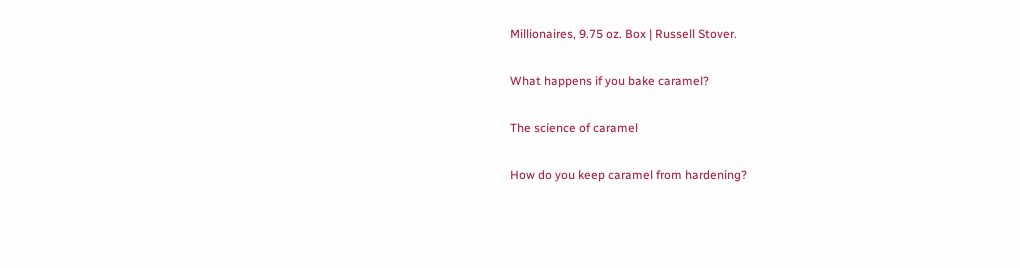Millionaires, 9.75 oz. Box | Russell Stover.

What happens if you bake caramel?

The science of caramel

How do you keep caramel from hardening?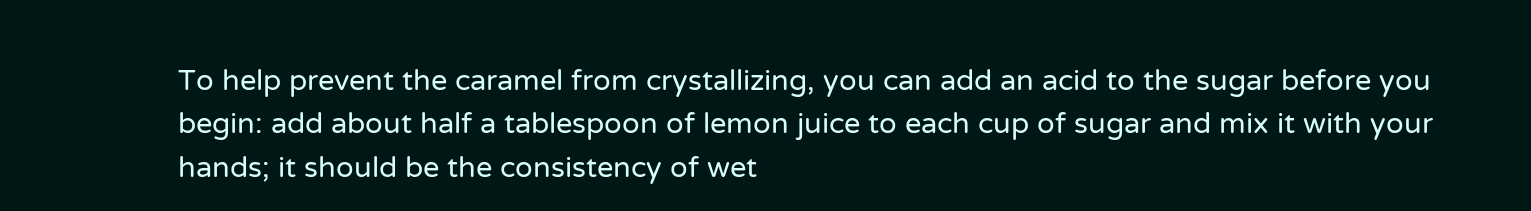To help prevent the caramel from crystallizing, you can add an acid to the sugar before you begin: add about half a tablespoon of lemon juice to each cup of sugar and mix it with your hands; it should be the consistency of wet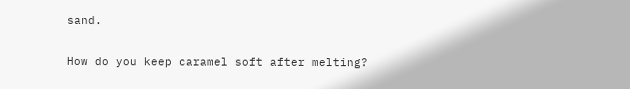sand.

How do you keep caramel soft after melting?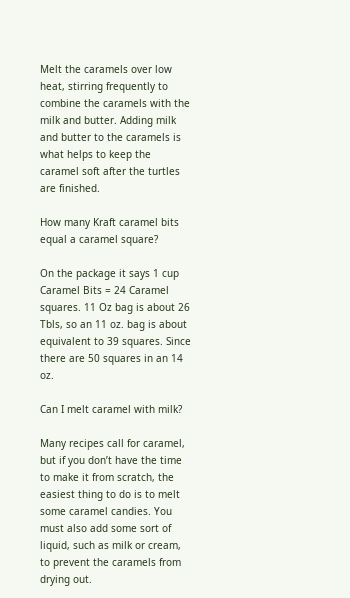Melt the caramels over low heat, stirring frequently to combine the caramels with the milk and butter. Adding milk and butter to the caramels is what helps to keep the caramel soft after the turtles are finished.

How many Kraft caramel bits equal a caramel square?

On the package it says 1 cup Caramel Bits = 24 Caramel squares. 11 Oz bag is about 26 Tbls, so an 11 oz. bag is about equivalent to 39 squares. Since there are 50 squares in an 14 oz.

Can I melt caramel with milk?

Many recipes call for caramel, but if you don’t have the time to make it from scratch, the easiest thing to do is to melt some caramel candies. You must also add some sort of liquid, such as milk or cream, to prevent the caramels from drying out.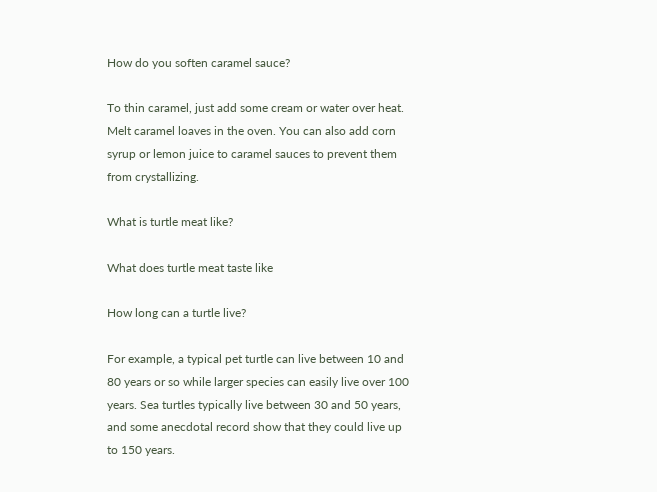How do you soften caramel sauce?

To thin caramel, just add some cream or water over heat. Melt caramel loaves in the oven. You can also add corn syrup or lemon juice to caramel sauces to prevent them from crystallizing.

What is turtle meat like?

What does turtle meat taste like

How long can a turtle live?

For example, a typical pet turtle can live between 10 and 80 years or so while larger species can easily live over 100 years. Sea turtles typically live between 30 and 50 years, and some anecdotal record show that they could live up to 150 years.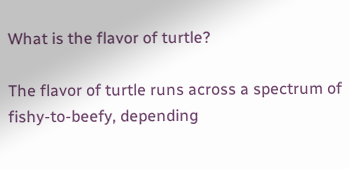What is the flavor of turtle?

The flavor of turtle runs across a spectrum of fishy-to-beefy, depending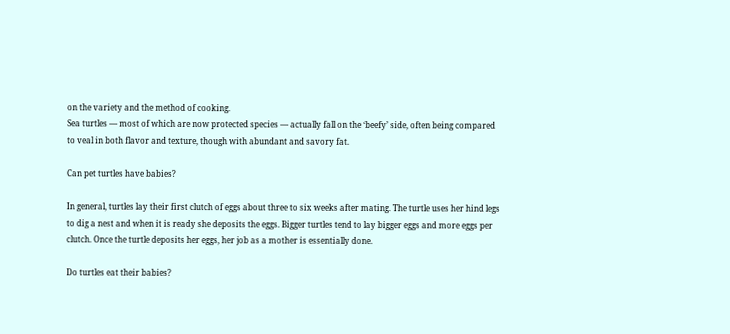on the variety and the method of cooking.
Sea turtles — most of which are now protected species — actually fall on the ‘beefy’ side, often being compared to veal in both flavor and texture, though with abundant and savory fat.

Can pet turtles have babies?

In general, turtles lay their first clutch of eggs about three to six weeks after mating. The turtle uses her hind legs to dig a nest and when it is ready she deposits the eggs. Bigger turtles tend to lay bigger eggs and more eggs per clutch. Once the turtle deposits her eggs, her job as a mother is essentially done.

Do turtles eat their babies?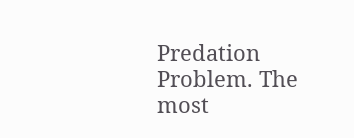Predation Problem. The most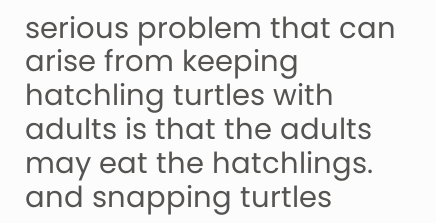serious problem that can arise from keeping hatchling turtles with adults is that the adults may eat the hatchlings. and snapping turtles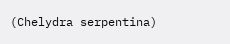(Chelydra serpentina)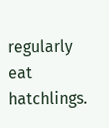regularly eat hatchlings.